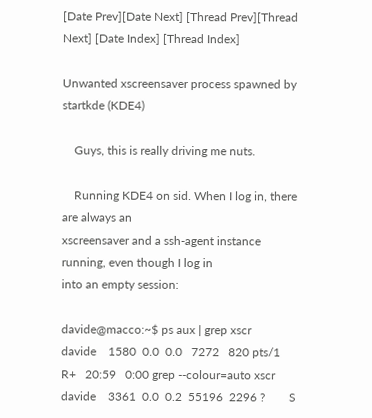[Date Prev][Date Next] [Thread Prev][Thread Next] [Date Index] [Thread Index]

Unwanted xscreensaver process spawned by startkde (KDE4)

    Guys, this is really driving me nuts.

    Running KDE4 on sid. When I log in, there are always an
xscreensaver and a ssh-agent instance running, even though I log in
into an empty session:

davide@macco:~$ ps aux | grep xscr
davide    1580  0.0  0.0   7272   820 pts/1    R+   20:59   0:00 grep --colour=auto xscr
davide    3361  0.0  0.2  55196  2296 ?        S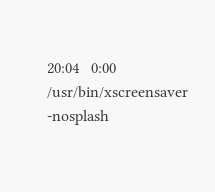20:04   0:00 /usr/bin/xscreensaver -nosplash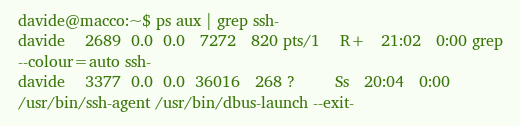davide@macco:~$ ps aux | grep ssh-
davide    2689  0.0  0.0   7272   820 pts/1    R+   21:02   0:00 grep --colour=auto ssh-
davide    3377  0.0  0.0  36016   268 ?        Ss   20:04   0:00 /usr/bin/ssh-agent /usr/bin/dbus-launch --exit-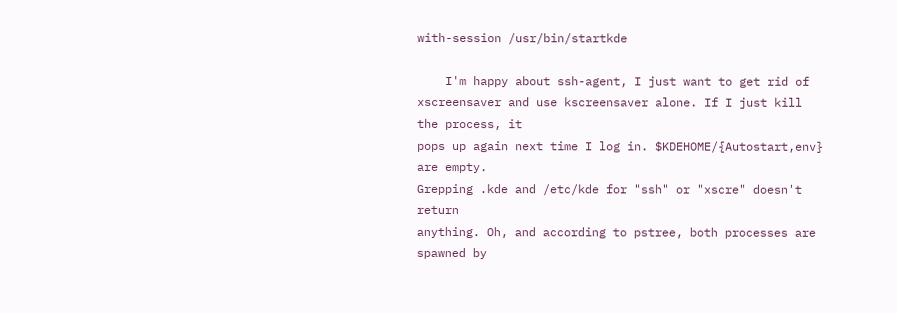with-session /usr/bin/startkde

    I'm happy about ssh-agent, I just want to get rid of
xscreensaver and use kscreensaver alone. If I just kill the process, it
pops up again next time I log in. $KDEHOME/{Autostart,env} are empty.
Grepping .kde and /etc/kde for "ssh" or "xscre" doesn't return
anything. Oh, and according to pstree, both processes are spawned by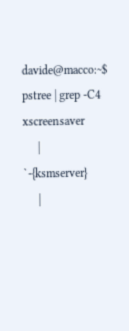davide@macco:~$ pstree | grep -C4 xscreensaver
     |                      `-{ksmserver}
     |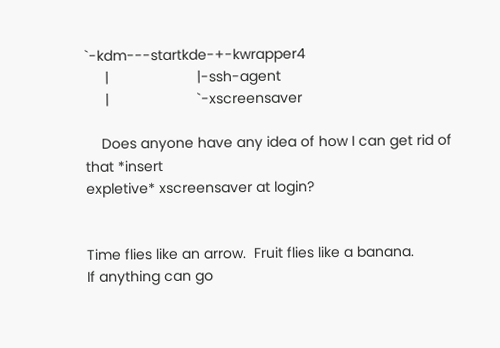`-kdm---startkde-+-kwrapper4
     |                      |-ssh-agent
     |                      `-xscreensaver

    Does anyone have any idea of how I can get rid of that *insert
expletive* xscreensaver at login?


Time flies like an arrow.  Fruit flies like a banana.
If anything can go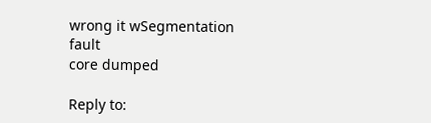wrong it wSegmentation fault
core dumped

Reply to: